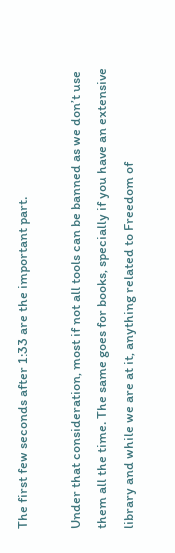The first few seconds after 1:33 are the important part.

Under that consideration, most if not all tools can be banned as we don’t use them all the time. The same goes for books, specially if you have an extensive library and while we are at it, anything related to Freedom of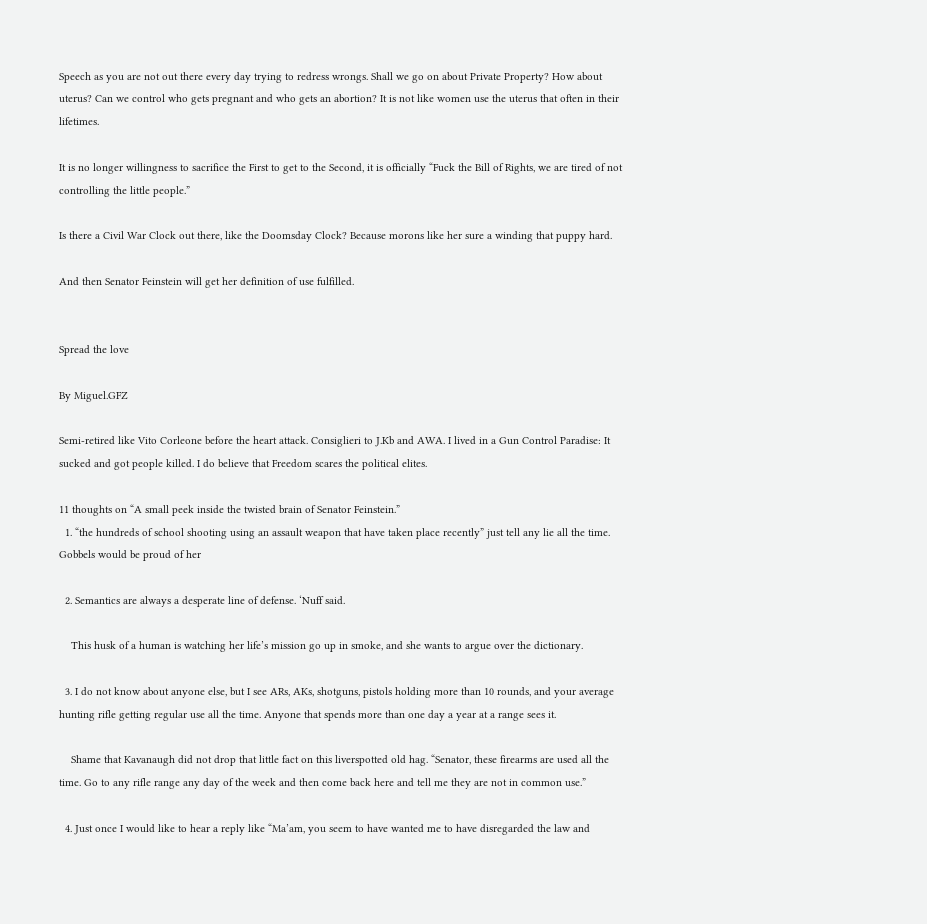Speech as you are not out there every day trying to redress wrongs. Shall we go on about Private Property? How about uterus? Can we control who gets pregnant and who gets an abortion? It is not like women use the uterus that often in their lifetimes.

It is no longer willingness to sacrifice the First to get to the Second, it is officially “Fuck the Bill of Rights, we are tired of not controlling the little people.”

Is there a Civil War Clock out there, like the Doomsday Clock? Because morons like her sure a winding that puppy hard.

And then Senator Feinstein will get her definition of use fulfilled.


Spread the love

By Miguel.GFZ

Semi-retired like Vito Corleone before the heart attack. Consiglieri to J.Kb and AWA. I lived in a Gun Control Paradise: It sucked and got people killed. I do believe that Freedom scares the political elites.

11 thoughts on “A small peek inside the twisted brain of Senator Feinstein.”
  1. “the hundreds of school shooting using an assault weapon that have taken place recently” just tell any lie all the time. Gobbels would be proud of her

  2. Semantics are always a desperate line of defense. ‘Nuff said.

    This husk of a human is watching her life’s mission go up in smoke, and she wants to argue over the dictionary.

  3. I do not know about anyone else, but I see ARs, AKs, shotguns, pistols holding more than 10 rounds, and your average hunting rifle getting regular use all the time. Anyone that spends more than one day a year at a range sees it.

    Shame that Kavanaugh did not drop that little fact on this liverspotted old hag. “Senator, these firearms are used all the time. Go to any rifle range any day of the week and then come back here and tell me they are not in common use.”

  4. Just once I would like to hear a reply like “Ma’am, you seem to have wanted me to have disregarded the law and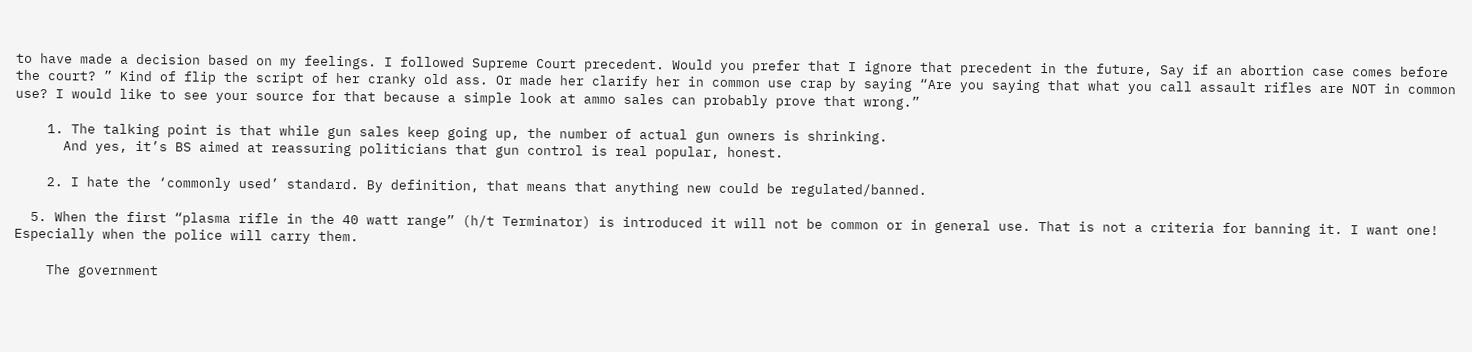to have made a decision based on my feelings. I followed Supreme Court precedent. Would you prefer that I ignore that precedent in the future, Say if an abortion case comes before the court? ” Kind of flip the script of her cranky old ass. Or made her clarify her in common use crap by saying “Are you saying that what you call assault rifles are NOT in common use? I would like to see your source for that because a simple look at ammo sales can probably prove that wrong.”

    1. The talking point is that while gun sales keep going up, the number of actual gun owners is shrinking.
      And yes, it’s BS aimed at reassuring politicians that gun control is real popular, honest.

    2. I hate the ‘commonly used’ standard. By definition, that means that anything new could be regulated/banned.

  5. When the first “plasma rifle in the 40 watt range” (h/t Terminator) is introduced it will not be common or in general use. That is not a criteria for banning it. I want one! Especially when the police will carry them.

    The government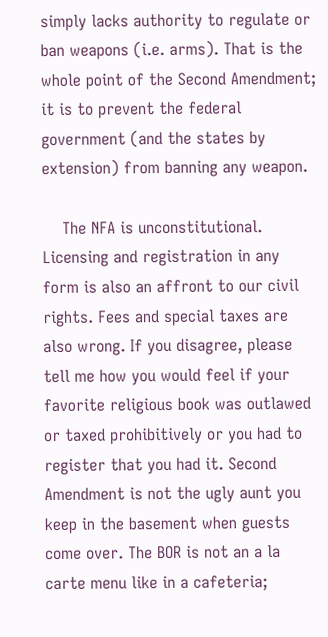simply lacks authority to regulate or ban weapons (i.e. arms). That is the whole point of the Second Amendment; it is to prevent the federal government (and the states by extension) from banning any weapon.

    The NFA is unconstitutional. Licensing and registration in any form is also an affront to our civil rights. Fees and special taxes are also wrong. If you disagree, please tell me how you would feel if your favorite religious book was outlawed or taxed prohibitively or you had to register that you had it. Second Amendment is not the ugly aunt you keep in the basement when guests come over. The BOR is not an a la carte menu like in a cafeteria;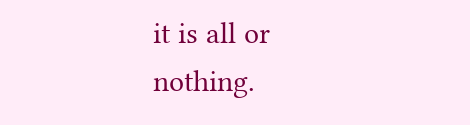it is all or nothing.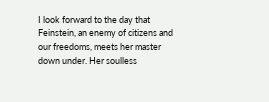I look forward to the day that Feinstein, an enemy of citizens and our freedoms, meets her master down under. Her soulless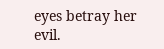eyes betray her evil.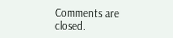Comments are closed.